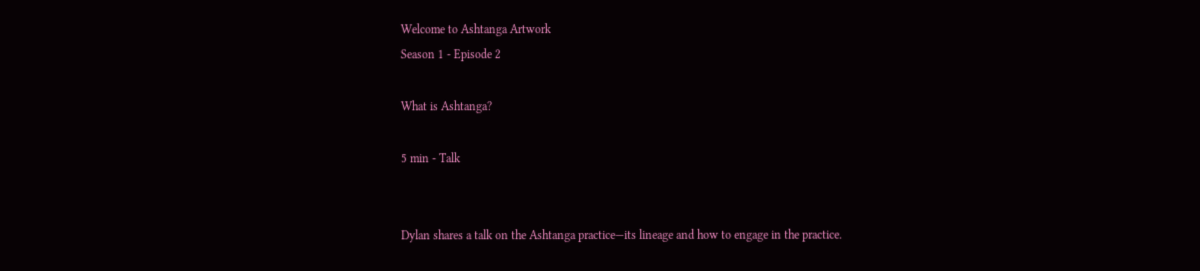Welcome to Ashtanga Artwork
Season 1 - Episode 2

What is Ashtanga?

5 min - Talk


Dylan shares a talk on the Ashtanga practice—its lineage and how to engage in the practice.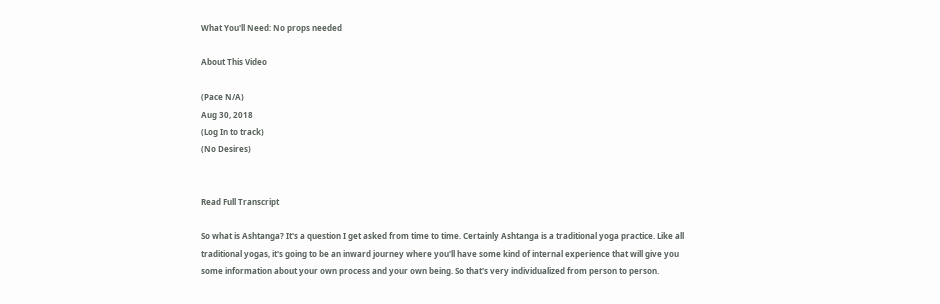What You'll Need: No props needed

About This Video

(Pace N/A)
Aug 30, 2018
(Log In to track)
(No Desires)


Read Full Transcript

So what is Ashtanga? It's a question I get asked from time to time. Certainly Ashtanga is a traditional yoga practice. Like all traditional yogas, it's going to be an inward journey where you'll have some kind of internal experience that will give you some information about your own process and your own being. So that's very individualized from person to person.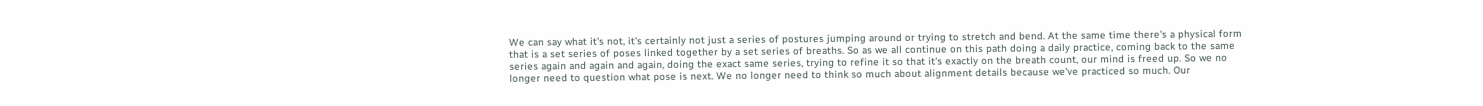We can say what it's not, it's certainly not just a series of postures jumping around or trying to stretch and bend. At the same time there's a physical form that is a set series of poses linked together by a set series of breaths. So as we all continue on this path doing a daily practice, coming back to the same series again and again and again, doing the exact same series, trying to refine it so that it's exactly on the breath count, our mind is freed up. So we no longer need to question what pose is next. We no longer need to think so much about alignment details because we've practiced so much. Our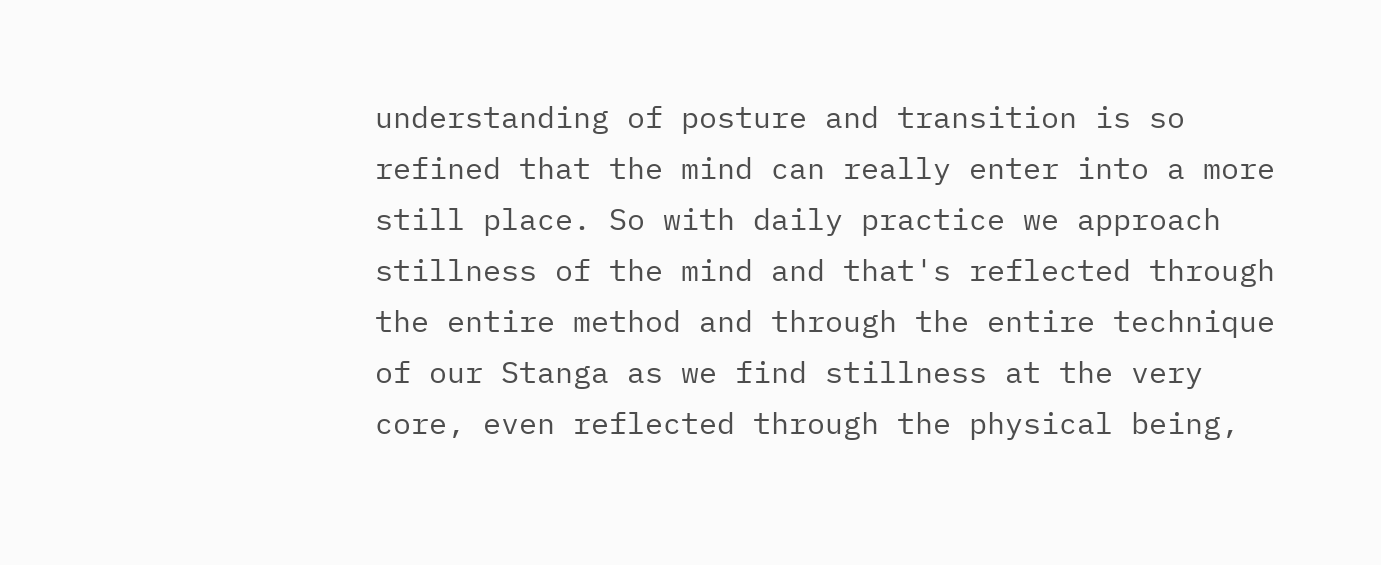understanding of posture and transition is so refined that the mind can really enter into a more still place. So with daily practice we approach stillness of the mind and that's reflected through the entire method and through the entire technique of our Stanga as we find stillness at the very core, even reflected through the physical being,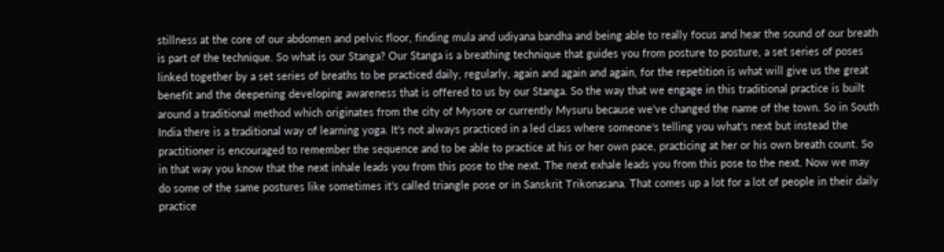stillness at the core of our abdomen and pelvic floor, finding mula and udiyana bandha and being able to really focus and hear the sound of our breath is part of the technique. So what is our Stanga? Our Stanga is a breathing technique that guides you from posture to posture, a set series of poses linked together by a set series of breaths to be practiced daily, regularly, again and again and again, for the repetition is what will give us the great benefit and the deepening developing awareness that is offered to us by our Stanga. So the way that we engage in this traditional practice is built around a traditional method which originates from the city of Mysore or currently Mysuru because we've changed the name of the town. So in South India there is a traditional way of learning yoga. It's not always practiced in a led class where someone's telling you what's next but instead the practitioner is encouraged to remember the sequence and to be able to practice at his or her own pace, practicing at her or his own breath count. So in that way you know that the next inhale leads you from this pose to the next. The next exhale leads you from this pose to the next. Now we may do some of the same postures like sometimes it's called triangle pose or in Sanskrit Trikonasana. That comes up a lot for a lot of people in their daily practice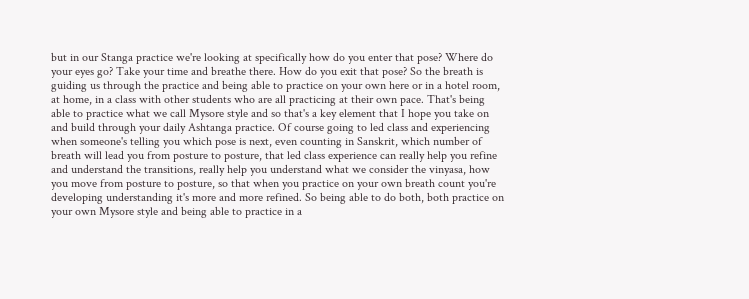but in our Stanga practice we're looking at specifically how do you enter that pose? Where do your eyes go? Take your time and breathe there. How do you exit that pose? So the breath is guiding us through the practice and being able to practice on your own here or in a hotel room, at home, in a class with other students who are all practicing at their own pace. That's being able to practice what we call Mysore style and so that's a key element that I hope you take on and build through your daily Ashtanga practice. Of course going to led class and experiencing when someone's telling you which pose is next, even counting in Sanskrit, which number of breath will lead you from posture to posture, that led class experience can really help you refine and understand the transitions, really help you understand what we consider the vinyasa, how you move from posture to posture, so that when you practice on your own breath count you're developing understanding it's more and more refined. So being able to do both, both practice on your own Mysore style and being able to practice in a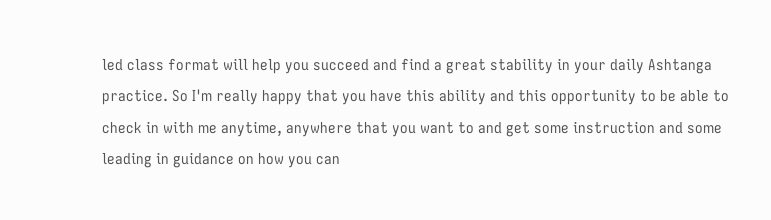led class format will help you succeed and find a great stability in your daily Ashtanga practice. So I'm really happy that you have this ability and this opportunity to be able to check in with me anytime, anywhere that you want to and get some instruction and some leading in guidance on how you can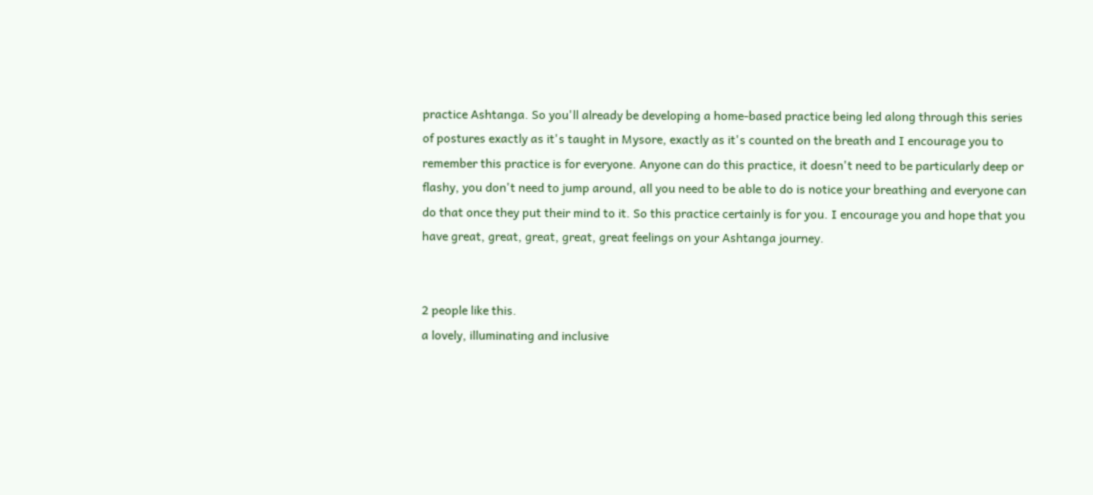practice Ashtanga. So you'll already be developing a home-based practice being led along through this series of postures exactly as it's taught in Mysore, exactly as it's counted on the breath and I encourage you to remember this practice is for everyone. Anyone can do this practice, it doesn't need to be particularly deep or flashy, you don't need to jump around, all you need to be able to do is notice your breathing and everyone can do that once they put their mind to it. So this practice certainly is for you. I encourage you and hope that you have great, great, great, great, great feelings on your Ashtanga journey.


2 people like this.
a lovely, illuminating and inclusive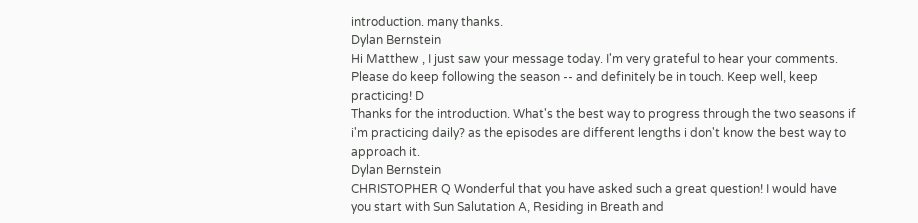introduction. many thanks.
Dylan Bernstein
Hi Matthew , I just saw your message today. I'm very grateful to hear your comments. Please do keep following the season -- and definitely be in touch. Keep well, keep practicing! D
Thanks for the introduction. What's the best way to progress through the two seasons if i'm practicing daily? as the episodes are different lengths i don't know the best way to approach it.
Dylan Bernstein
CHRISTOPHER Q Wonderful that you have asked such a great question! I would have you start with Sun Salutation A, Residing in Breath and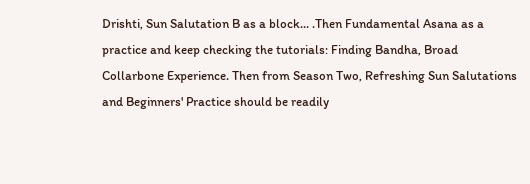Drishti, Sun Salutation B as a block... .Then Fundamental Asana as a practice and keep checking the tutorials: Finding Bandha, Broad Collarbone Experience. Then from Season Two, Refreshing Sun Salutations and Beginners' Practice should be readily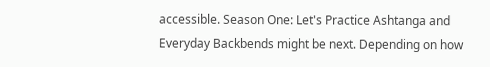accessible. Season One: Let's Practice Ashtanga and Everyday Backbends might be next. Depending on how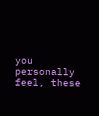you personally feel, these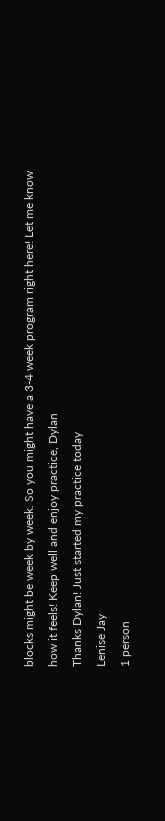blocks might be week by week. So you might have a 3-4 week program right here! Let me know how it feels! Keep well and enjoy practice, Dylan
Thanks Dylan! Just started my practice today
Lenise Jay
1 person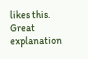likes this.
Great explanation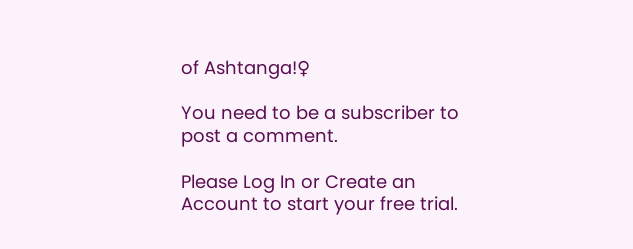of Ashtanga!♀

You need to be a subscriber to post a comment.

Please Log In or Create an Account to start your free trial.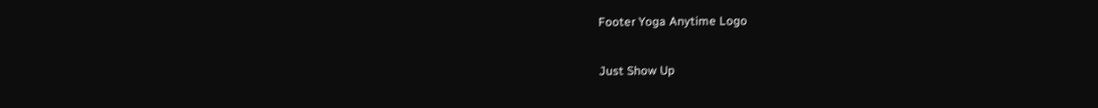Footer Yoga Anytime Logo

Just Show Up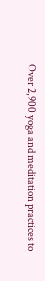Over 2,900 yoga and meditation practices to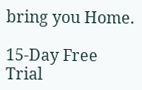bring you Home.

15-Day Free Trial